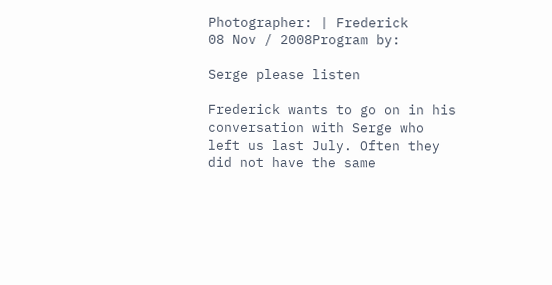Photographer: | Frederick
08 Nov / 2008Program by:

Serge please listen

Frederick wants to go on in his conversation with Serge who left us last July. Often they did not have the same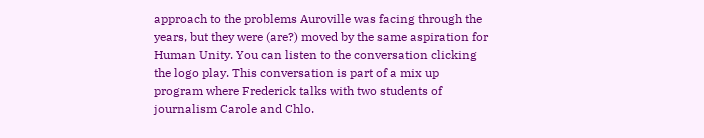approach to the problems Auroville was facing through the years, but they were (are?) moved by the same aspiration for Human Unity. You can listen to the conversation clicking the logo play. This conversation is part of a mix up program where Frederick talks with two students of journalism Carole and Chlo.